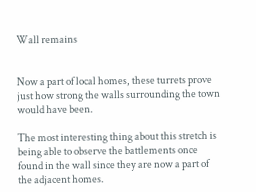Wall remains


Now a part of local homes, these turrets prove just how strong the walls surrounding the town would have been.

The most interesting thing about this stretch is being able to observe the battlements once found in the wall since they are now a part of the adjacent homes.